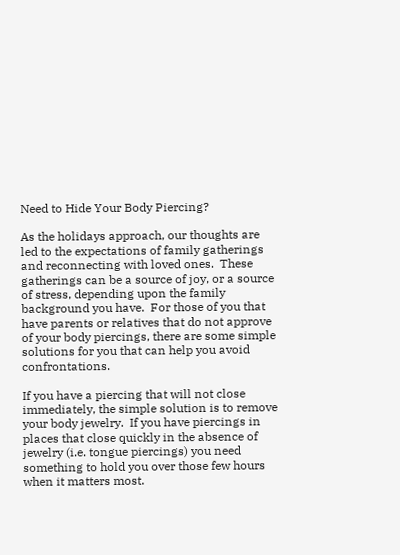Need to Hide Your Body Piercing?

As the holidays approach, our thoughts are led to the expectations of family gatherings and reconnecting with loved ones.  These gatherings can be a source of joy, or a source of stress, depending upon the family background you have.  For those of you that have parents or relatives that do not approve of your body piercings, there are some simple solutions for you that can help you avoid confrontations.

If you have a piercing that will not close immediately, the simple solution is to remove your body jewelry.  If you have piercings in places that close quickly in the absence of jewelry (i.e. tongue piercings) you need something to hold you over those few hours when it matters most.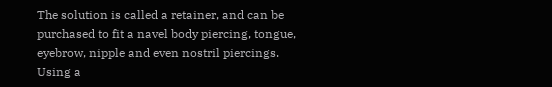The solution is called a retainer, and can be purchased to fit a navel body piercing, tongue, eyebrow, nipple and even nostril piercings.  Using a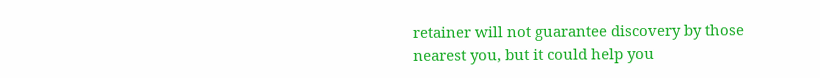retainer will not guarantee discovery by those nearest you, but it could help you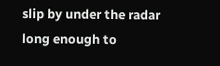slip by under the radar long enough to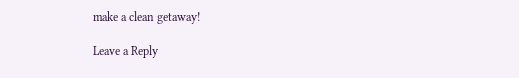make a clean getaway!

Leave a Reply